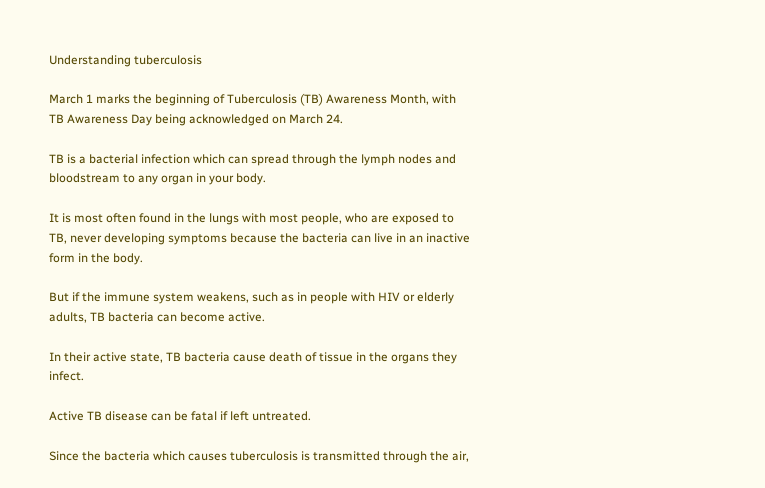Understanding tuberculosis

March 1 marks the beginning of Tuberculosis (TB) Awareness Month, with TB Awareness Day being acknowledged on March 24.

TB is a bacterial infection which can spread through the lymph nodes and bloodstream to any organ in your body.

It is most often found in the lungs with most people, who are exposed to TB, never developing symptoms because the bacteria can live in an inactive form in the body.

But if the immune system weakens, such as in people with HIV or elderly adults, TB bacteria can become active.

In their active state, TB bacteria cause death of tissue in the organs they infect.

Active TB disease can be fatal if left untreated.

Since the bacteria which causes tuberculosis is transmitted through the air,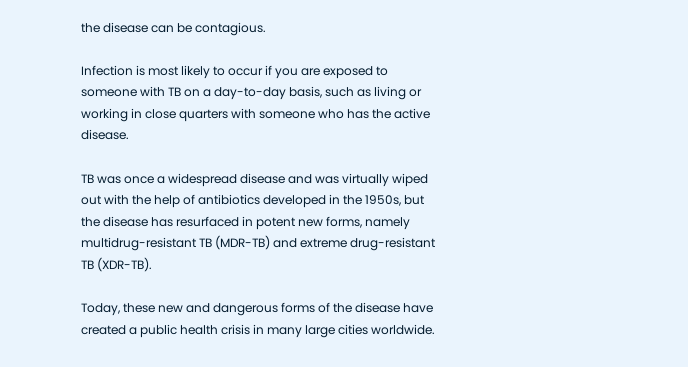the disease can be contagious.

Infection is most likely to occur if you are exposed to someone with TB on a day-to-day basis, such as living or working in close quarters with someone who has the active disease.

TB was once a widespread disease and was virtually wiped out with the help of antibiotics developed in the 1950s, but the disease has resurfaced in potent new forms, namely multidrug-resistant TB (MDR-TB) and extreme drug-resistant TB (XDR-TB).

Today, these new and dangerous forms of the disease have created a public health crisis in many large cities worldwide.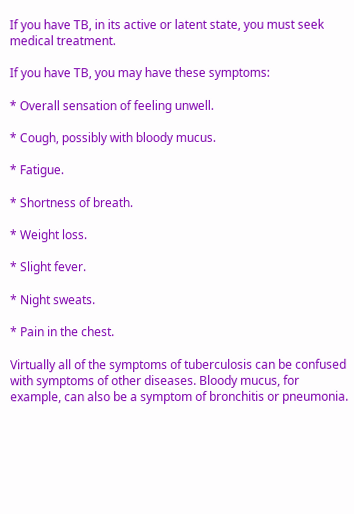If you have TB, in its active or latent state, you must seek medical treatment.

If you have TB, you may have these symptoms:

* Overall sensation of feeling unwell.

* Cough, possibly with bloody mucus.

* Fatigue.

* Shortness of breath.

* Weight loss.

* Slight fever.

* Night sweats.

* Pain in the chest.

Virtually all of the symptoms of tuberculosis can be confused with symptoms of other diseases. Bloody mucus, for example, can also be a symptom of bronchitis or pneumonia.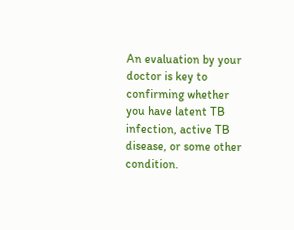An evaluation by your doctor is key to confirming whether you have latent TB infection, active TB disease, or some other condition.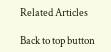Related Articles

Back to top button